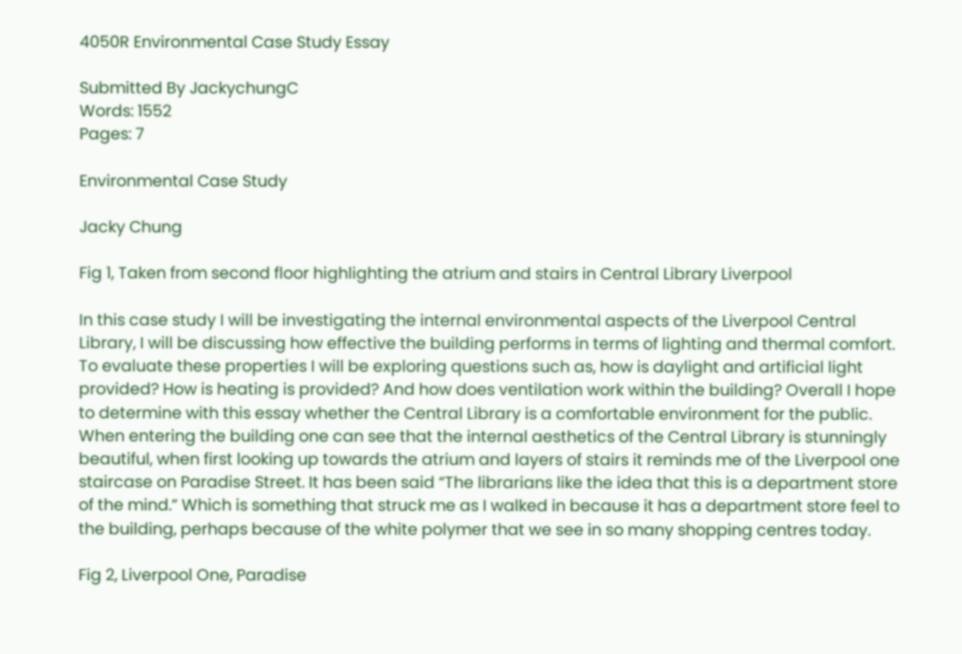4050R Environmental Case Study Essay

Submitted By JackychungC
Words: 1552
Pages: 7

Environmental Case Study

Jacky Chung

Fig 1, Taken from second floor highlighting the atrium and stairs in Central Library Liverpool

In this case study I will be investigating the internal environmental aspects of the Liverpool Central
Library, I will be discussing how effective the building performs in terms of lighting and thermal comfort. To evaluate these properties I will be exploring questions such as, how is daylight and artificial light provided? How is heating is provided? And how does ventilation work within the building? Overall I hope to determine with this essay whether the Central Library is a comfortable environment for the public.
When entering the building one can see that the internal aesthetics of the Central Library is stunningly beautiful, when first looking up towards the atrium and layers of stairs it reminds me of the Liverpool one staircase on Paradise Street. It has been said “The librarians like the idea that this is a department store of the mind.” Which is something that struck me as I walked in because it has a department store feel to the building, perhaps because of the white polymer that we see in so many shopping centres today.

Fig 2, Liverpool One, Paradise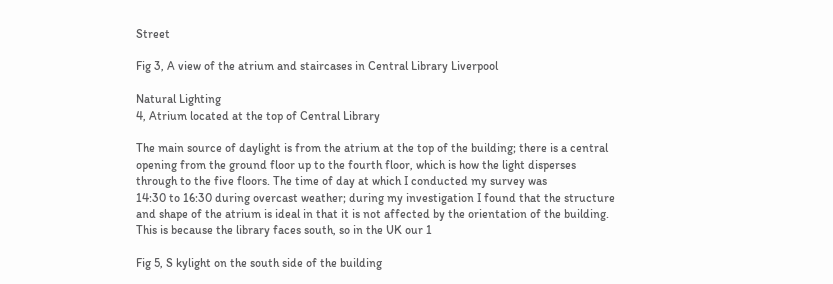Street

Fig 3, A view of the atrium and staircases in Central Library Liverpool

Natural Lighting
4, Atrium located at the top of Central Library

The main source of daylight is from the atrium at the top of the building; there is a central opening from the ground floor up to the fourth floor, which is how the light disperses through to the five floors. The time of day at which I conducted my survey was
14:30 to 16:30 during overcast weather; during my investigation I found that the structure and shape of the atrium is ideal in that it is not affected by the orientation of the building. This is because the library faces south, so in the UK our 1

Fig 5, S kylight on the south side of the building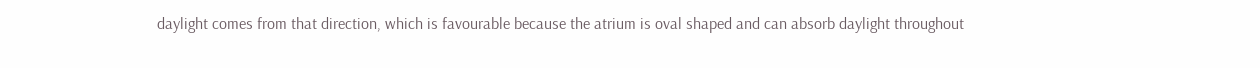daylight comes from that direction, which is favourable because the atrium is oval shaped and can absorb daylight throughout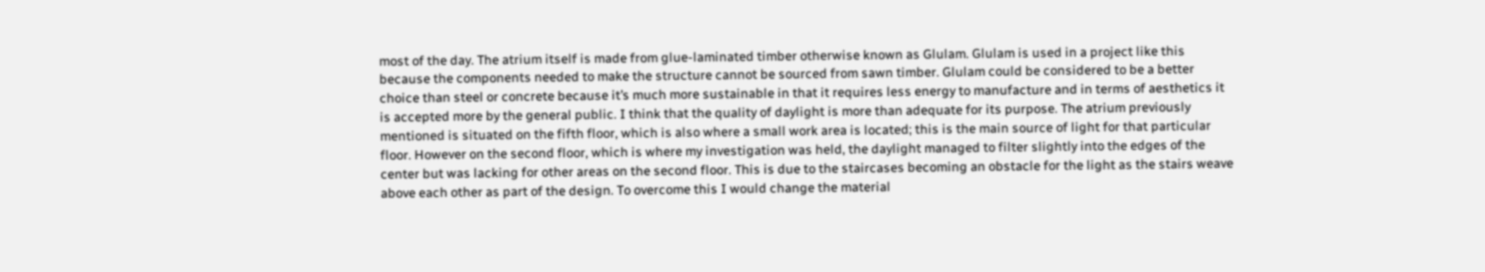most of the day. The atrium itself is made from glue-laminated timber otherwise known as Glulam. Glulam is used in a project like this because the components needed to make the structure cannot be sourced from sawn timber. Glulam could be considered to be a better choice than steel or concrete because it’s much more sustainable in that it requires less energy to manufacture and in terms of aesthetics it is accepted more by the general public. I think that the quality of daylight is more than adequate for its purpose. The atrium previously mentioned is situated on the fifth floor, which is also where a small work area is located; this is the main source of light for that particular floor. However on the second floor, which is where my investigation was held, the daylight managed to filter slightly into the edges of the center but was lacking for other areas on the second floor. This is due to the staircases becoming an obstacle for the light as the stairs weave above each other as part of the design. To overcome this I would change the material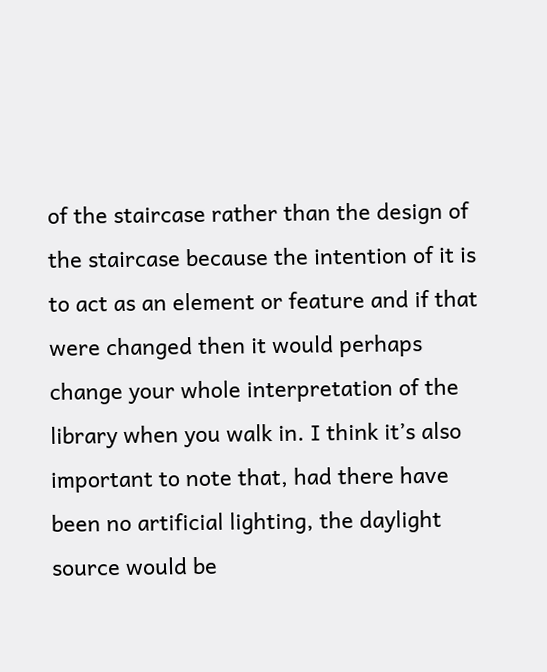of the staircase rather than the design of the staircase because the intention of it is to act as an element or feature and if that were changed then it would perhaps change your whole interpretation of the library when you walk in. I think it’s also important to note that, had there have been no artificial lighting, the daylight source would be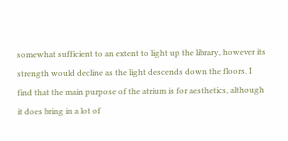somewhat sufficient to an extent to light up the library, however its strength would decline as the light descends down the floors. I find that the main purpose of the atrium is for aesthetics, although it does bring in a lot of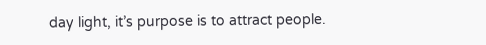day light, it’s purpose is to attract people.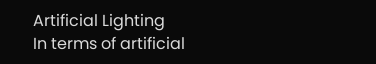Artificial Lighting
In terms of artificial